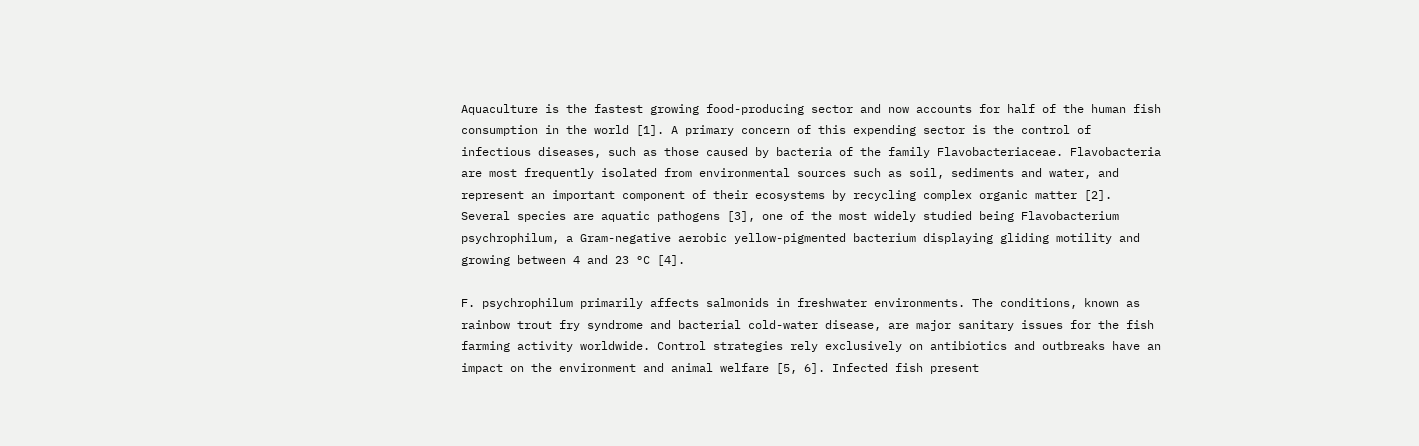Aquaculture is the fastest growing food-producing sector and now accounts for half of the human fish consumption in the world [1]. A primary concern of this expending sector is the control of infectious diseases, such as those caused by bacteria of the family Flavobacteriaceae. Flavobacteria are most frequently isolated from environmental sources such as soil, sediments and water, and represent an important component of their ecosystems by recycling complex organic matter [2]. Several species are aquatic pathogens [3], one of the most widely studied being Flavobacterium psychrophilum, a Gram-negative aerobic yellow-pigmented bacterium displaying gliding motility and growing between 4 and 23 °C [4].

F. psychrophilum primarily affects salmonids in freshwater environments. The conditions, known as rainbow trout fry syndrome and bacterial cold-water disease, are major sanitary issues for the fish farming activity worldwide. Control strategies rely exclusively on antibiotics and outbreaks have an impact on the environment and animal welfare [5, 6]. Infected fish present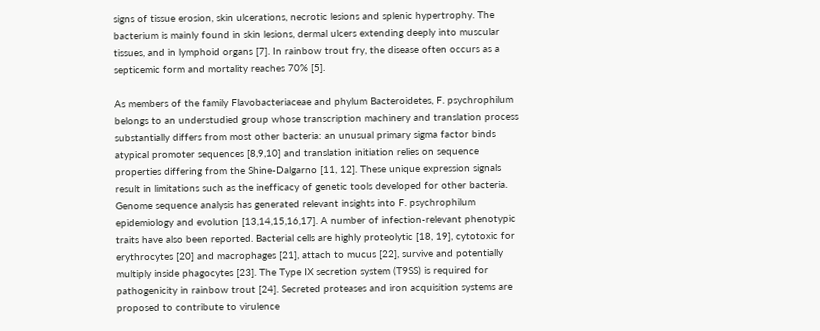signs of tissue erosion, skin ulcerations, necrotic lesions and splenic hypertrophy. The bacterium is mainly found in skin lesions, dermal ulcers extending deeply into muscular tissues, and in lymphoid organs [7]. In rainbow trout fry, the disease often occurs as a septicemic form and mortality reaches 70% [5].

As members of the family Flavobacteriaceae and phylum Bacteroidetes, F. psychrophilum belongs to an understudied group whose transcription machinery and translation process substantially differs from most other bacteria: an unusual primary sigma factor binds atypical promoter sequences [8,9,10] and translation initiation relies on sequence properties differing from the Shine-Dalgarno [11, 12]. These unique expression signals result in limitations such as the inefficacy of genetic tools developed for other bacteria. Genome sequence analysis has generated relevant insights into F. psychrophilum epidemiology and evolution [13,14,15,16,17]. A number of infection-relevant phenotypic traits have also been reported. Bacterial cells are highly proteolytic [18, 19], cytotoxic for erythrocytes [20] and macrophages [21], attach to mucus [22], survive and potentially multiply inside phagocytes [23]. The Type IX secretion system (T9SS) is required for pathogenicity in rainbow trout [24]. Secreted proteases and iron acquisition systems are proposed to contribute to virulence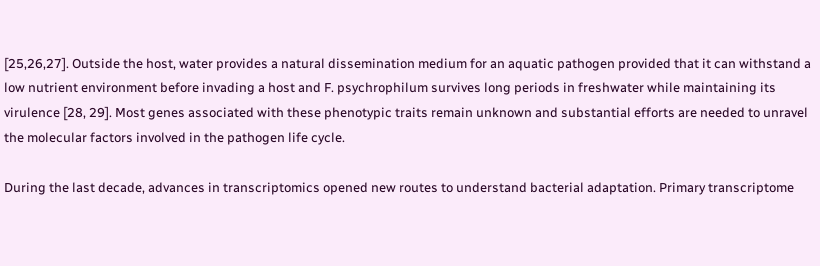[25,26,27]. Outside the host, water provides a natural dissemination medium for an aquatic pathogen provided that it can withstand a low nutrient environment before invading a host and F. psychrophilum survives long periods in freshwater while maintaining its virulence [28, 29]. Most genes associated with these phenotypic traits remain unknown and substantial efforts are needed to unravel the molecular factors involved in the pathogen life cycle.

During the last decade, advances in transcriptomics opened new routes to understand bacterial adaptation. Primary transcriptome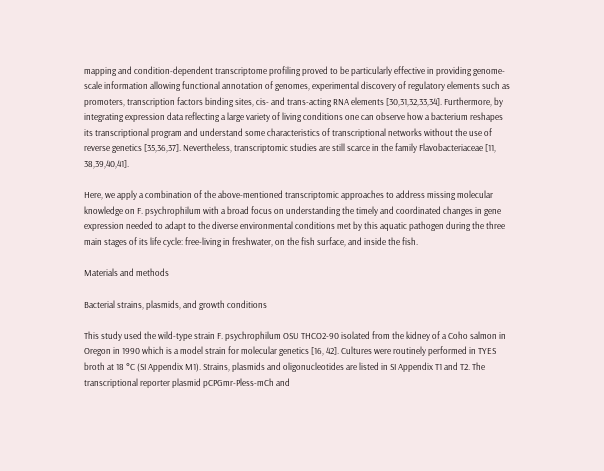mapping and condition-dependent transcriptome profiling proved to be particularly effective in providing genome-scale information allowing functional annotation of genomes, experimental discovery of regulatory elements such as promoters, transcription factors binding sites, cis- and trans-acting RNA elements [30,31,32,33,34]. Furthermore, by integrating expression data reflecting a large variety of living conditions one can observe how a bacterium reshapes its transcriptional program and understand some characteristics of transcriptional networks without the use of reverse genetics [35,36,37]. Nevertheless, transcriptomic studies are still scarce in the family Flavobacteriaceae [11, 38,39,40,41].

Here, we apply a combination of the above-mentioned transcriptomic approaches to address missing molecular knowledge on F. psychrophilum with a broad focus on understanding the timely and coordinated changes in gene expression needed to adapt to the diverse environmental conditions met by this aquatic pathogen during the three main stages of its life cycle: free-living in freshwater, on the fish surface, and inside the fish.

Materials and methods

Bacterial strains, plasmids, and growth conditions

This study used the wild-type strain F. psychrophilum OSU THCO2-90 isolated from the kidney of a Coho salmon in Oregon in 1990 which is a model strain for molecular genetics [16, 42]. Cultures were routinely performed in TYES broth at 18 °C (SI Appendix M1). Strains, plasmids and oligonucleotides are listed in SI Appendix T1 and T2. The transcriptional reporter plasmid pCPGmr-Pless-mCh and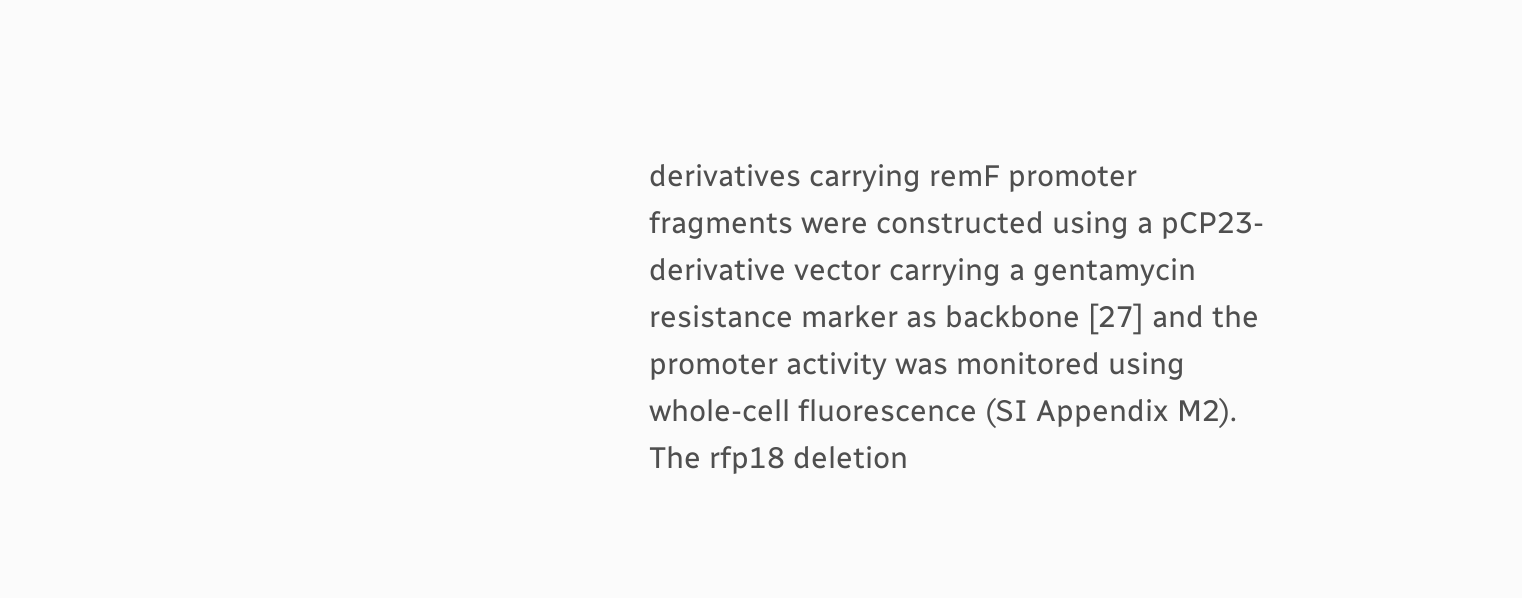derivatives carrying remF promoter fragments were constructed using a pCP23-derivative vector carrying a gentamycin resistance marker as backbone [27] and the promoter activity was monitored using whole-cell fluorescence (SI Appendix M2). The rfp18 deletion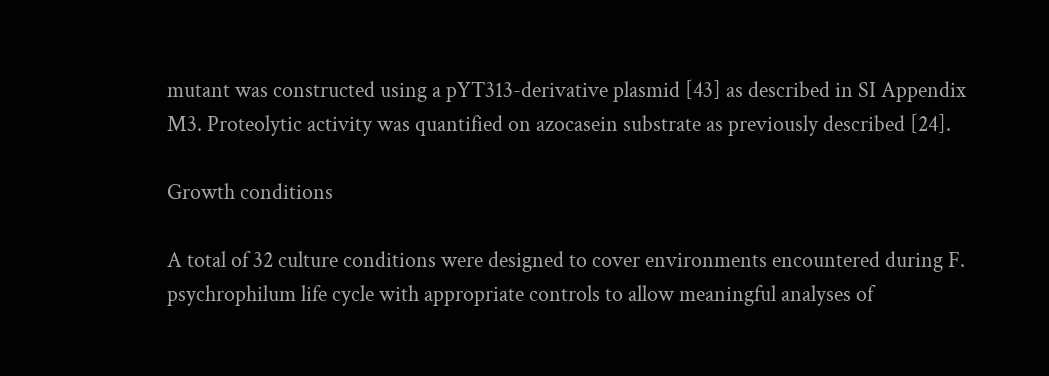mutant was constructed using a pYT313-derivative plasmid [43] as described in SI Appendix M3. Proteolytic activity was quantified on azocasein substrate as previously described [24].

Growth conditions

A total of 32 culture conditions were designed to cover environments encountered during F. psychrophilum life cycle with appropriate controls to allow meaningful analyses of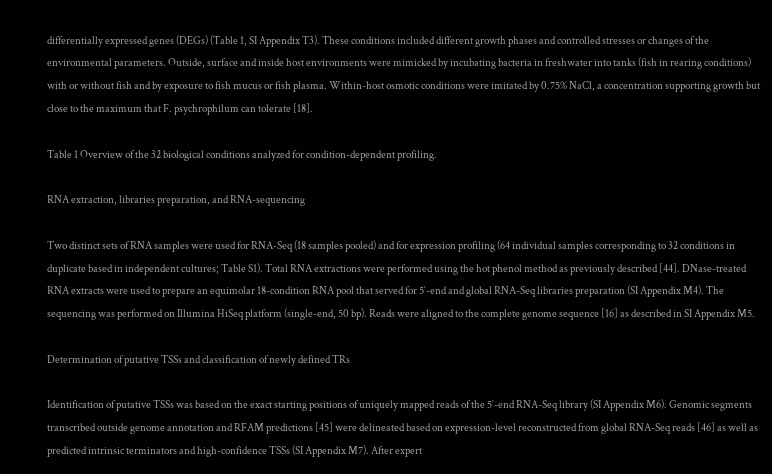differentially expressed genes (DEGs) (Table 1, SI Appendix T3). These conditions included different growth phases and controlled stresses or changes of the environmental parameters. Outside, surface and inside host environments were mimicked by incubating bacteria in freshwater into tanks (fish in rearing conditions) with or without fish and by exposure to fish mucus or fish plasma. Within-host osmotic conditions were imitated by 0.75% NaCl, a concentration supporting growth but close to the maximum that F. psychrophilum can tolerate [18].

Table 1 Overview of the 32 biological conditions analyzed for condition-dependent profiling.

RNA extraction, libraries preparation, and RNA-sequencing

Two distinct sets of RNA samples were used for RNA-Seq (18 samples pooled) and for expression profiling (64 individual samples corresponding to 32 conditions in duplicate based in independent cultures; Table S1). Total RNA extractions were performed using the hot phenol method as previously described [44]. DNase-treated RNA extracts were used to prepare an equimolar 18-condition RNA pool that served for 5′-end and global RNA-Seq libraries preparation (SI Appendix M4). The sequencing was performed on Illumina HiSeq platform (single-end, 50 bp). Reads were aligned to the complete genome sequence [16] as described in SI Appendix M5.

Determination of putative TSSs and classification of newly defined TRs

Identification of putative TSSs was based on the exact starting positions of uniquely mapped reads of the 5′-end RNA-Seq library (SI Appendix M6). Genomic segments transcribed outside genome annotation and RFAM predictions [45] were delineated based on expression-level reconstructed from global RNA-Seq reads [46] as well as predicted intrinsic terminators and high-confidence TSSs (SI Appendix M7). After expert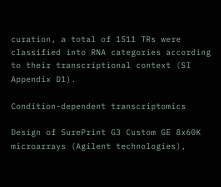curation, a total of 1511 TRs were classified into RNA categories according to their transcriptional context (SI Appendix D1).

Condition-dependent transcriptomics

Design of SurePrint G3 Custom GE 8x60K microarrays (Agilent technologies),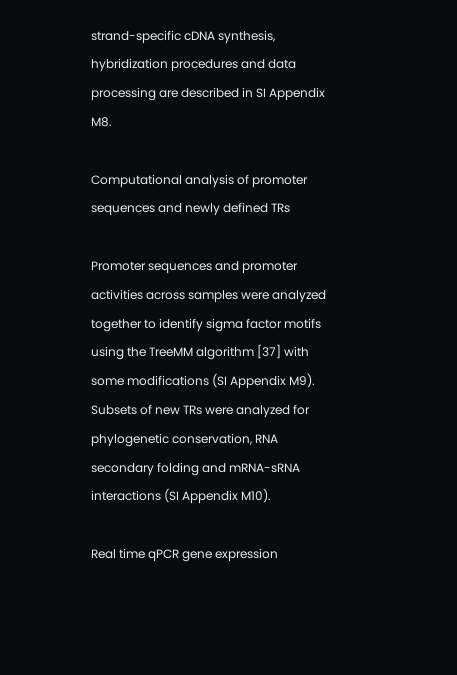strand-specific cDNA synthesis, hybridization procedures and data processing are described in SI Appendix M8.

Computational analysis of promoter sequences and newly defined TRs

Promoter sequences and promoter activities across samples were analyzed together to identify sigma factor motifs using the TreeMM algorithm [37] with some modifications (SI Appendix M9). Subsets of new TRs were analyzed for phylogenetic conservation, RNA secondary folding and mRNA-sRNA interactions (SI Appendix M10).

Real time qPCR gene expression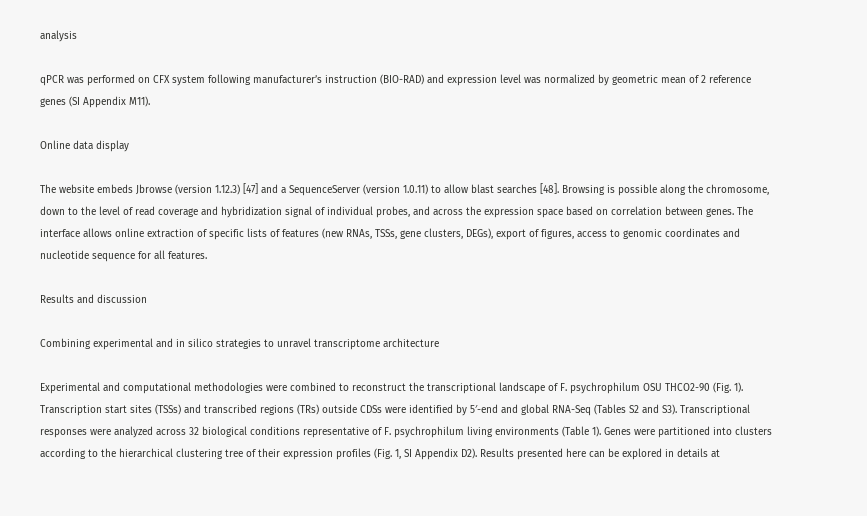analysis

qPCR was performed on CFX system following manufacturer’s instruction (BIO-RAD) and expression level was normalized by geometric mean of 2 reference genes (SI Appendix M11).

Online data display

The website embeds Jbrowse (version 1.12.3) [47] and a SequenceServer (version 1.0.11) to allow blast searches [48]. Browsing is possible along the chromosome, down to the level of read coverage and hybridization signal of individual probes, and across the expression space based on correlation between genes. The interface allows online extraction of specific lists of features (new RNAs, TSSs, gene clusters, DEGs), export of figures, access to genomic coordinates and nucleotide sequence for all features.

Results and discussion

Combining experimental and in silico strategies to unravel transcriptome architecture

Experimental and computational methodologies were combined to reconstruct the transcriptional landscape of F. psychrophilum OSU THCO2-90 (Fig. 1). Transcription start sites (TSSs) and transcribed regions (TRs) outside CDSs were identified by 5′-end and global RNA-Seq (Tables S2 and S3). Transcriptional responses were analyzed across 32 biological conditions representative of F. psychrophilum living environments (Table 1). Genes were partitioned into clusters according to the hierarchical clustering tree of their expression profiles (Fig. 1, SI Appendix D2). Results presented here can be explored in details at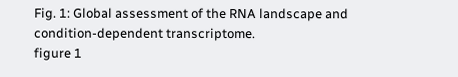Fig. 1: Global assessment of the RNA landscape and condition-dependent transcriptome.
figure 1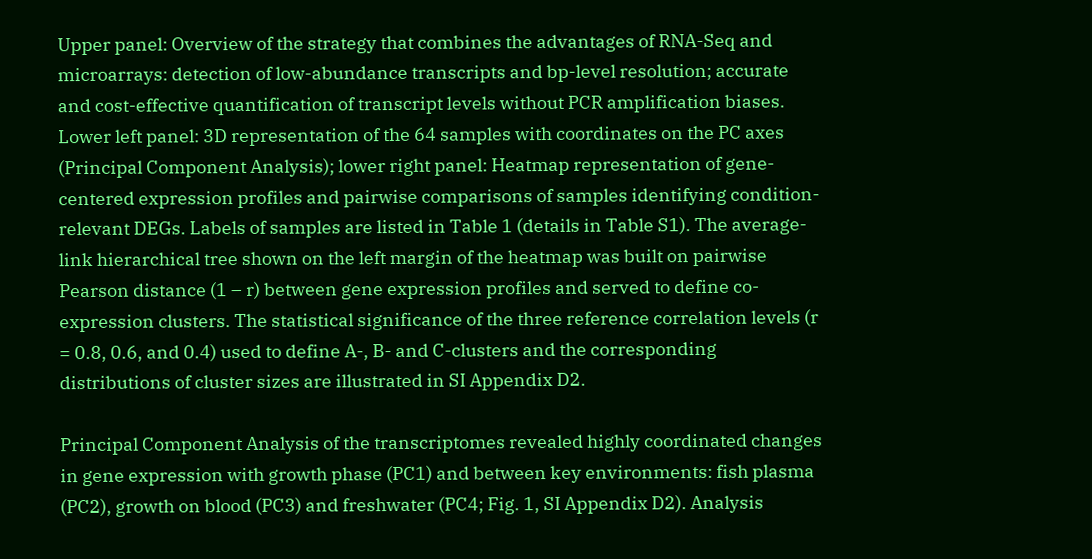Upper panel: Overview of the strategy that combines the advantages of RNA-Seq and microarrays: detection of low-abundance transcripts and bp-level resolution; accurate and cost-effective quantification of transcript levels without PCR amplification biases. Lower left panel: 3D representation of the 64 samples with coordinates on the PC axes (Principal Component Analysis); lower right panel: Heatmap representation of gene-centered expression profiles and pairwise comparisons of samples identifying condition-relevant DEGs. Labels of samples are listed in Table 1 (details in Table S1). The average-link hierarchical tree shown on the left margin of the heatmap was built on pairwise Pearson distance (1 – r) between gene expression profiles and served to define co-expression clusters. The statistical significance of the three reference correlation levels (r = 0.8, 0.6, and 0.4) used to define A-, B- and C-clusters and the corresponding distributions of cluster sizes are illustrated in SI Appendix D2.

Principal Component Analysis of the transcriptomes revealed highly coordinated changes in gene expression with growth phase (PC1) and between key environments: fish plasma (PC2), growth on blood (PC3) and freshwater (PC4; Fig. 1, SI Appendix D2). Analysis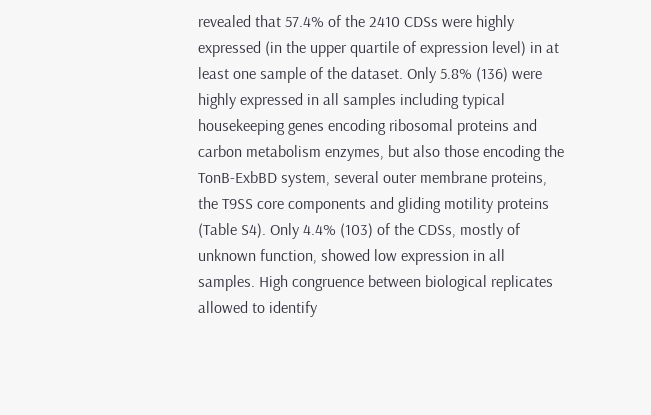revealed that 57.4% of the 2410 CDSs were highly expressed (in the upper quartile of expression level) in at least one sample of the dataset. Only 5.8% (136) were highly expressed in all samples including typical housekeeping genes encoding ribosomal proteins and carbon metabolism enzymes, but also those encoding the TonB-ExbBD system, several outer membrane proteins, the T9SS core components and gliding motility proteins (Table S4). Only 4.4% (103) of the CDSs, mostly of unknown function, showed low expression in all samples. High congruence between biological replicates allowed to identify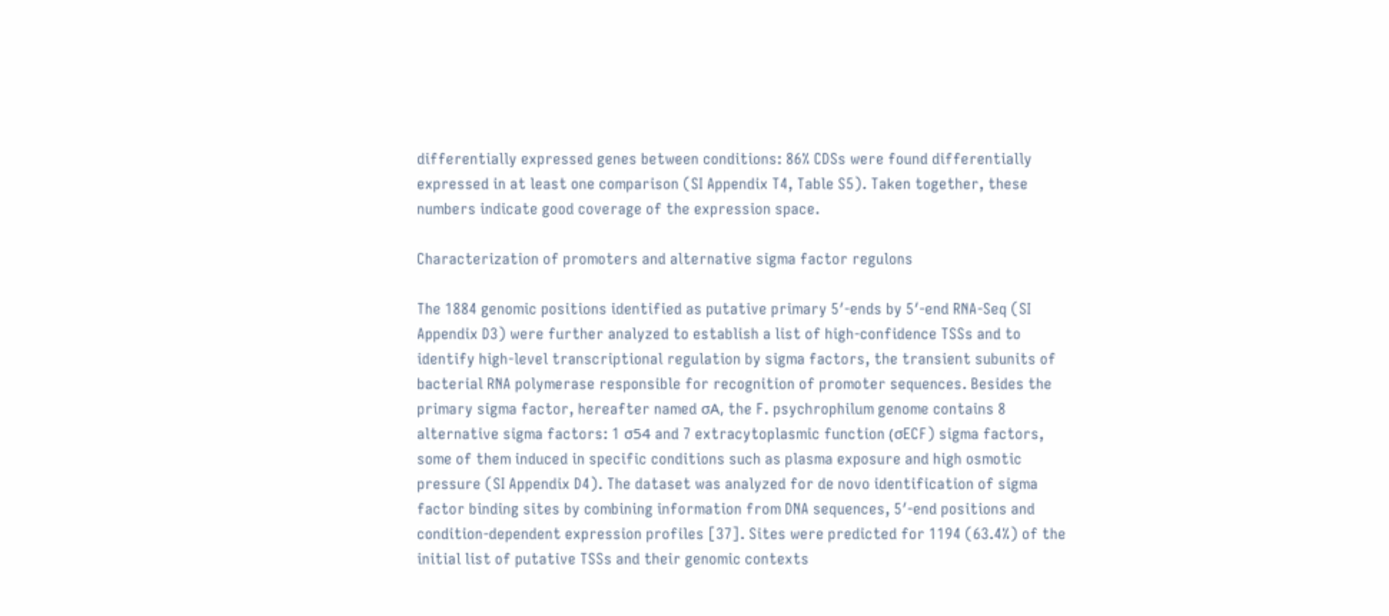differentially expressed genes between conditions: 86% CDSs were found differentially expressed in at least one comparison (SI Appendix T4, Table S5). Taken together, these numbers indicate good coverage of the expression space.

Characterization of promoters and alternative sigma factor regulons

The 1884 genomic positions identified as putative primary 5′-ends by 5′-end RNA-Seq (SI Appendix D3) were further analyzed to establish a list of high-confidence TSSs and to identify high-level transcriptional regulation by sigma factors, the transient subunits of bacterial RNA polymerase responsible for recognition of promoter sequences. Besides the primary sigma factor, hereafter named σA, the F. psychrophilum genome contains 8 alternative sigma factors: 1 σ54 and 7 extracytoplasmic function (σECF) sigma factors, some of them induced in specific conditions such as plasma exposure and high osmotic pressure (SI Appendix D4). The dataset was analyzed for de novo identification of sigma factor binding sites by combining information from DNA sequences, 5′-end positions and condition-dependent expression profiles [37]. Sites were predicted for 1194 (63.4%) of the initial list of putative TSSs and their genomic contexts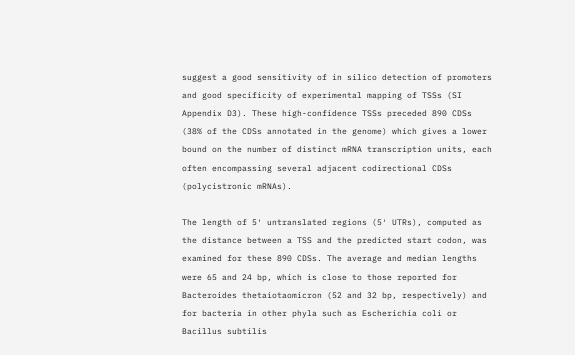suggest a good sensitivity of in silico detection of promoters and good specificity of experimental mapping of TSSs (SI Appendix D3). These high-confidence TSSs preceded 890 CDSs (38% of the CDSs annotated in the genome) which gives a lower bound on the number of distinct mRNA transcription units, each often encompassing several adjacent codirectional CDSs (polycistronic mRNAs).

The length of 5′ untranslated regions (5′ UTRs), computed as the distance between a TSS and the predicted start codon, was examined for these 890 CDSs. The average and median lengths were 65 and 24 bp, which is close to those reported for Bacteroides thetaiotaomicron (52 and 32 bp, respectively) and for bacteria in other phyla such as Escherichia coli or Bacillus subtilis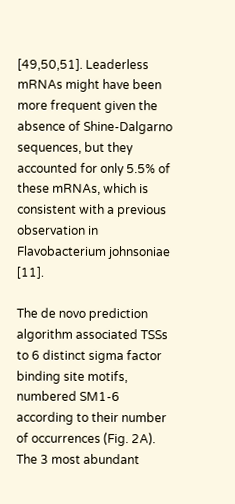[49,50,51]. Leaderless mRNAs might have been more frequent given the absence of Shine-Dalgarno sequences, but they accounted for only 5.5% of these mRNAs, which is consistent with a previous observation in Flavobacterium johnsoniae [11].

The de novo prediction algorithm associated TSSs to 6 distinct sigma factor binding site motifs, numbered SM1-6 according to their number of occurrences (Fig. 2A). The 3 most abundant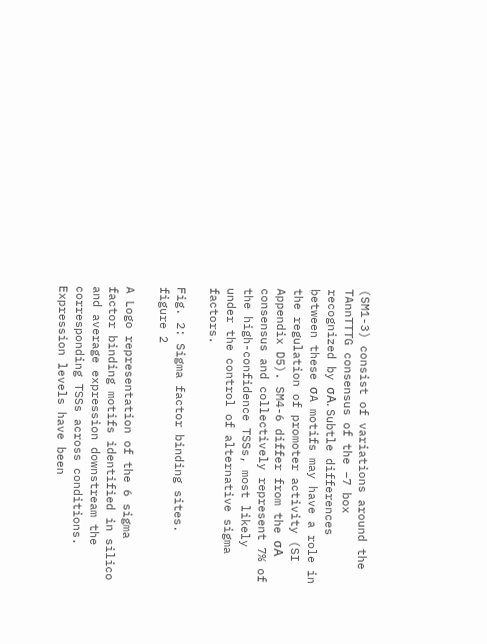(SM1-3) consist of variations around the TAnnTTTG consensus of the −7 box recognized by σA. Subtle differences between these σA motifs may have a role in the regulation of promoter activity (SI Appendix D5). SM4-6 differ from the σA consensus and collectively represent 7% of the high-confidence TSSs, most likely under the control of alternative sigma factors.

Fig. 2: Sigma factor binding sites.
figure 2

A Logo representation of the 6 sigma factor binding motifs identified in silico and average expression downstream the corresponding TSSs across conditions. Expression levels have been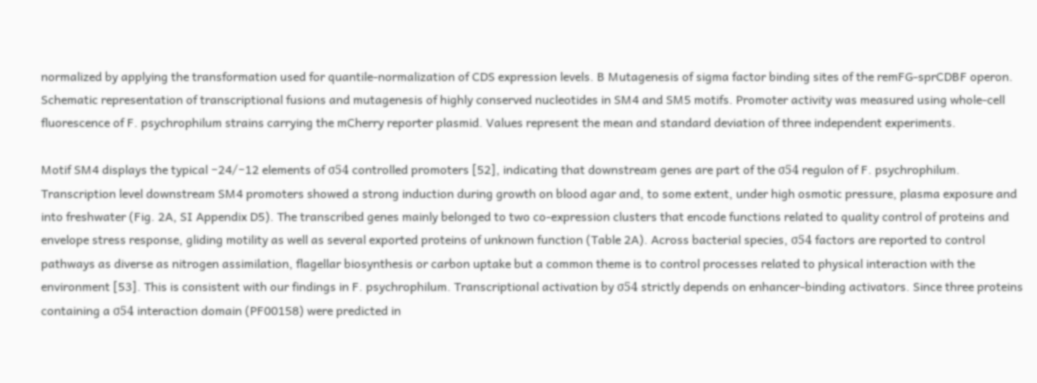normalized by applying the transformation used for quantile-normalization of CDS expression levels. B Mutagenesis of sigma factor binding sites of the remFG-sprCDBF operon. Schematic representation of transcriptional fusions and mutagenesis of highly conserved nucleotides in SM4 and SM5 motifs. Promoter activity was measured using whole-cell fluorescence of F. psychrophilum strains carrying the mCherry reporter plasmid. Values represent the mean and standard deviation of three independent experiments.

Motif SM4 displays the typical −24/−12 elements of σ54 controlled promoters [52], indicating that downstream genes are part of the σ54 regulon of F. psychrophilum. Transcription level downstream SM4 promoters showed a strong induction during growth on blood agar and, to some extent, under high osmotic pressure, plasma exposure and into freshwater (Fig. 2A, SI Appendix D5). The transcribed genes mainly belonged to two co-expression clusters that encode functions related to quality control of proteins and envelope stress response, gliding motility as well as several exported proteins of unknown function (Table 2A). Across bacterial species, σ54 factors are reported to control pathways as diverse as nitrogen assimilation, flagellar biosynthesis or carbon uptake but a common theme is to control processes related to physical interaction with the environment [53]. This is consistent with our findings in F. psychrophilum. Transcriptional activation by σ54 strictly depends on enhancer-binding activators. Since three proteins containing a σ54 interaction domain (PF00158) were predicted in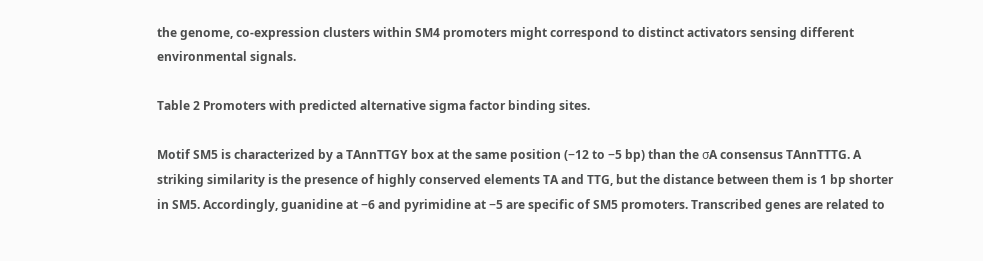the genome, co-expression clusters within SM4 promoters might correspond to distinct activators sensing different environmental signals.

Table 2 Promoters with predicted alternative sigma factor binding sites.

Motif SM5 is characterized by a TAnnTTGY box at the same position (−12 to −5 bp) than the σA consensus TAnnTTTG. A striking similarity is the presence of highly conserved elements TA and TTG, but the distance between them is 1 bp shorter in SM5. Accordingly, guanidine at −6 and pyrimidine at −5 are specific of SM5 promoters. Transcribed genes are related to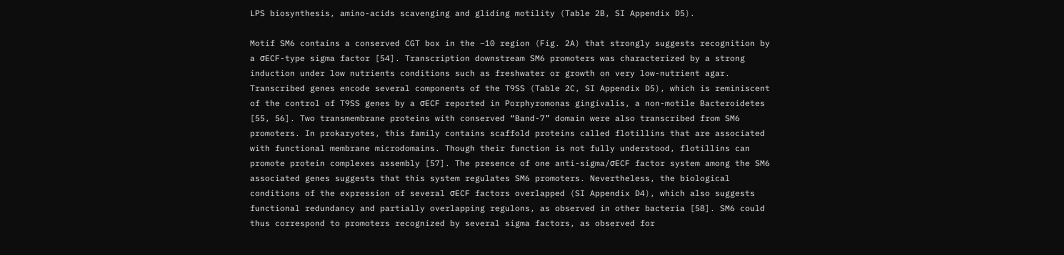LPS biosynthesis, amino-acids scavenging and gliding motility (Table 2B, SI Appendix D5).

Motif SM6 contains a conserved CGT box in the −10 region (Fig. 2A) that strongly suggests recognition by a σECF-type sigma factor [54]. Transcription downstream SM6 promoters was characterized by a strong induction under low nutrients conditions such as freshwater or growth on very low-nutrient agar. Transcribed genes encode several components of the T9SS (Table 2C, SI Appendix D5), which is reminiscent of the control of T9SS genes by a σECF reported in Porphyromonas gingivalis, a non-motile Bacteroidetes [55, 56]. Two transmembrane proteins with conserved “Band-7” domain were also transcribed from SM6 promoters. In prokaryotes, this family contains scaffold proteins called flotillins that are associated with functional membrane microdomains. Though their function is not fully understood, flotillins can promote protein complexes assembly [57]. The presence of one anti-sigma/σECF factor system among the SM6 associated genes suggests that this system regulates SM6 promoters. Nevertheless, the biological conditions of the expression of several σECF factors overlapped (SI Appendix D4), which also suggests functional redundancy and partially overlapping regulons, as observed in other bacteria [58]. SM6 could thus correspond to promoters recognized by several sigma factors, as observed for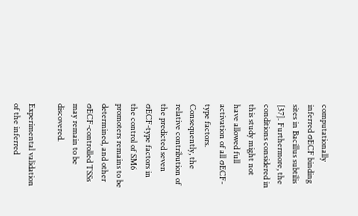computationally inferred σECF binding sites in Bacillus subtilis [37]. Furthermore, the conditions considered in this study might not have allowed full activation of all σECF-type factors. Consequently, the relative contribution of the predicted seven σECF-type factors in the control of SM6 promoters remains to be determined, and other σECF-controlled TSSs may remain to be discovered.

Experimental validation of the inferred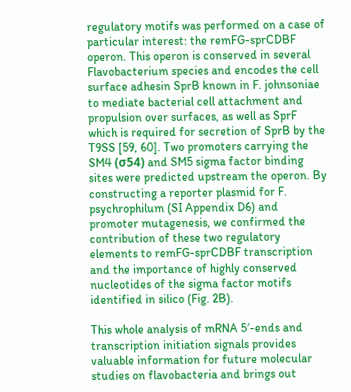regulatory motifs was performed on a case of particular interest: the remFG-sprCDBF operon. This operon is conserved in several Flavobacterium species and encodes the cell surface adhesin SprB known in F. johnsoniae to mediate bacterial cell attachment and propulsion over surfaces, as well as SprF which is required for secretion of SprB by the T9SS [59, 60]. Two promoters carrying the SM4 (σ54) and SM5 sigma factor binding sites were predicted upstream the operon. By constructing a reporter plasmid for F. psychrophilum (SI Appendix D6) and promoter mutagenesis, we confirmed the contribution of these two regulatory elements to remFG-sprCDBF transcription and the importance of highly conserved nucleotides of the sigma factor motifs identified in silico (Fig. 2B).

This whole analysis of mRNA 5′-ends and transcription initiation signals provides valuable information for future molecular studies on flavobacteria and brings out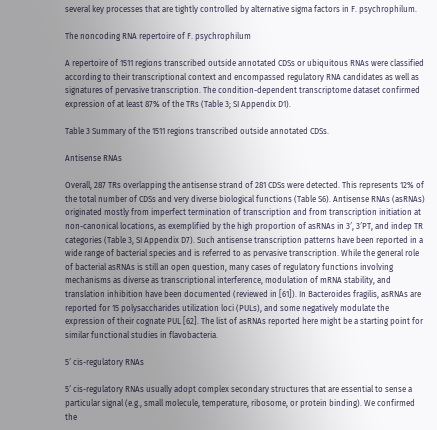several key processes that are tightly controlled by alternative sigma factors in F. psychrophilum.

The noncoding RNA repertoire of F. psychrophilum

A repertoire of 1511 regions transcribed outside annotated CDSs or ubiquitous RNAs were classified according to their transcriptional context and encompassed regulatory RNA candidates as well as signatures of pervasive transcription. The condition-dependent transcriptome dataset confirmed expression of at least 87% of the TRs (Table 3; SI Appendix D1).

Table 3 Summary of the 1511 regions transcribed outside annotated CDSs.

Antisense RNAs

Overall, 287 TRs overlapping the antisense strand of 281 CDSs were detected. This represents 12% of the total number of CDSs and very diverse biological functions (Table S6). Antisense RNAs (asRNAs) originated mostly from imperfect termination of transcription and from transcription initiation at non-canonical locations, as exemplified by the high proportion of asRNAs in 3′, 3′PT, and indep TR categories (Table 3, SI Appendix D7). Such antisense transcription patterns have been reported in a wide range of bacterial species and is referred to as pervasive transcription. While the general role of bacterial asRNAs is still an open question, many cases of regulatory functions involving mechanisms as diverse as transcriptional interference, modulation of mRNA stability, and translation inhibition have been documented (reviewed in [61]). In Bacteroides fragilis, asRNAs are reported for 15 polysaccharides utilization loci (PULs), and some negatively modulate the expression of their cognate PUL [62]. The list of asRNAs reported here might be a starting point for similar functional studies in flavobacteria.

5′ cis-regulatory RNAs

5′ cis-regulatory RNAs usually adopt complex secondary structures that are essential to sense a particular signal (e.g., small molecule, temperature, ribosome, or protein binding). We confirmed the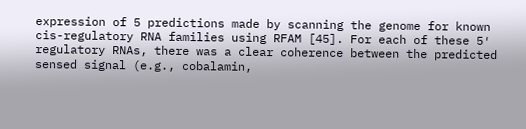expression of 5 predictions made by scanning the genome for known cis-regulatory RNA families using RFAM [45]. For each of these 5′ regulatory RNAs, there was a clear coherence between the predicted sensed signal (e.g., cobalamin,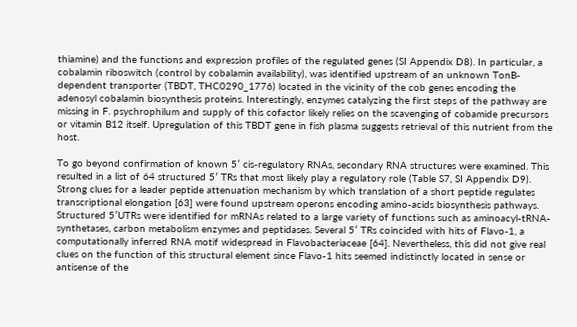thiamine) and the functions and expression profiles of the regulated genes (SI Appendix D8). In particular, a cobalamin riboswitch (control by cobalamin availability), was identified upstream of an unknown TonB-dependent transporter (TBDT, THC0290_1776) located in the vicinity of the cob genes encoding the adenosyl cobalamin biosynthesis proteins. Interestingly, enzymes catalyzing the first steps of the pathway are missing in F. psychrophilum and supply of this cofactor likely relies on the scavenging of cobamide precursors or vitamin B12 itself. Upregulation of this TBDT gene in fish plasma suggests retrieval of this nutrient from the host.

To go beyond confirmation of known 5′ cis-regulatory RNAs, secondary RNA structures were examined. This resulted in a list of 64 structured 5′ TRs that most likely play a regulatory role (Table S7, SI Appendix D9). Strong clues for a leader peptide attenuation mechanism by which translation of a short peptide regulates transcriptional elongation [63] were found upstream operons encoding amino-acids biosynthesis pathways. Structured 5′UTRs were identified for mRNAs related to a large variety of functions such as aminoacyl-tRNA-synthetases, carbon metabolism enzymes and peptidases. Several 5′ TRs coincided with hits of Flavo-1, a computationally inferred RNA motif widespread in Flavobacteriaceae [64]. Nevertheless, this did not give real clues on the function of this structural element since Flavo-1 hits seemed indistinctly located in sense or antisense of the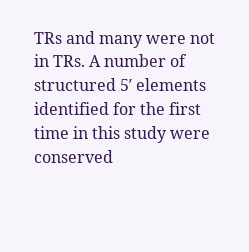TRs and many were not in TRs. A number of structured 5′ elements identified for the first time in this study were conserved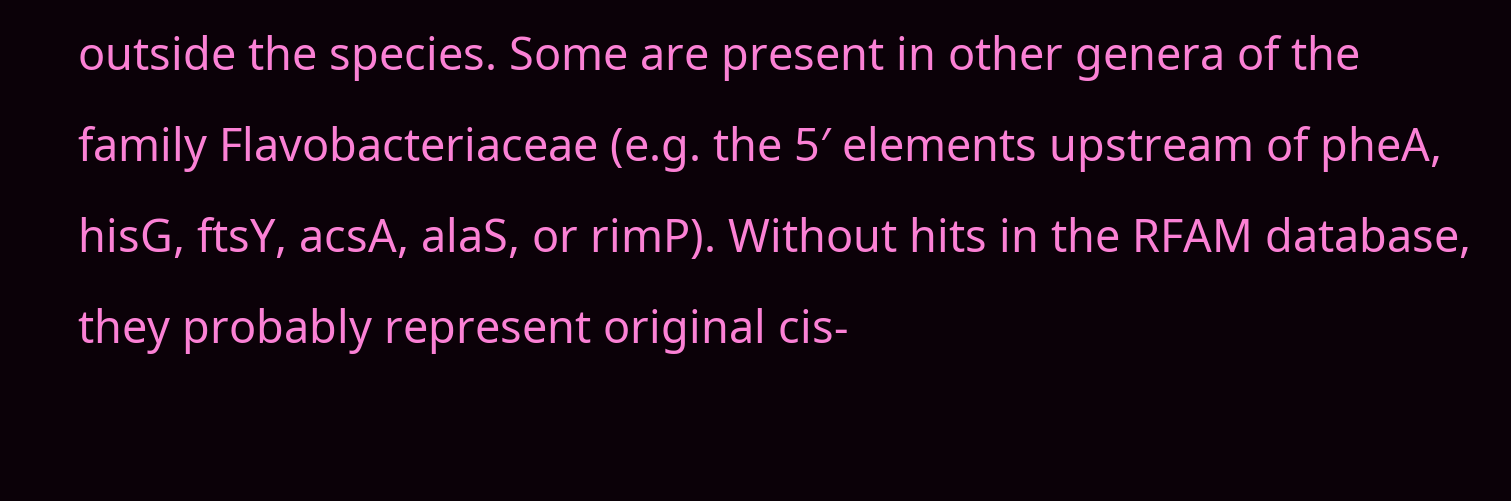outside the species. Some are present in other genera of the family Flavobacteriaceae (e.g. the 5′ elements upstream of pheA, hisG, ftsY, acsA, alaS, or rimP). Without hits in the RFAM database, they probably represent original cis-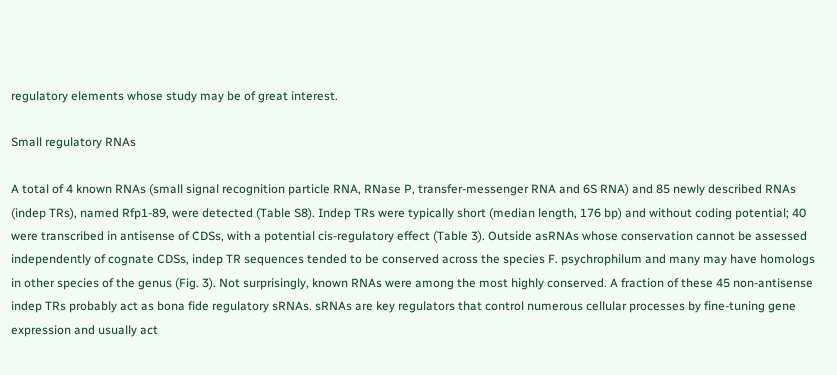regulatory elements whose study may be of great interest.

Small regulatory RNAs

A total of 4 known RNAs (small signal recognition particle RNA, RNase P, transfer-messenger RNA and 6S RNA) and 85 newly described RNAs (indep TRs), named Rfp1-89, were detected (Table S8). Indep TRs were typically short (median length, 176 bp) and without coding potential; 40 were transcribed in antisense of CDSs, with a potential cis-regulatory effect (Table 3). Outside asRNAs whose conservation cannot be assessed independently of cognate CDSs, indep TR sequences tended to be conserved across the species F. psychrophilum and many may have homologs in other species of the genus (Fig. 3). Not surprisingly, known RNAs were among the most highly conserved. A fraction of these 45 non-antisense indep TRs probably act as bona fide regulatory sRNAs. sRNAs are key regulators that control numerous cellular processes by fine-tuning gene expression and usually act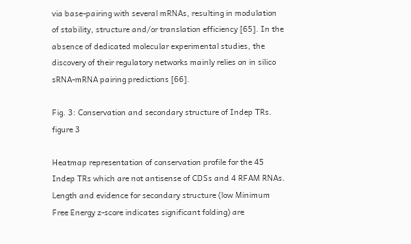via base-pairing with several mRNAs, resulting in modulation of stability, structure and/or translation efficiency [65]. In the absence of dedicated molecular experimental studies, the discovery of their regulatory networks mainly relies on in silico sRNA-mRNA pairing predictions [66].

Fig. 3: Conservation and secondary structure of Indep TRs.
figure 3

Heatmap representation of conservation profile for the 45 Indep TRs which are not antisense of CDSs and 4 RFAM RNAs. Length and evidence for secondary structure (low Minimum Free Energy z-score indicates significant folding) are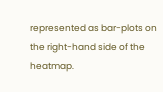represented as bar-plots on the right-hand side of the heatmap.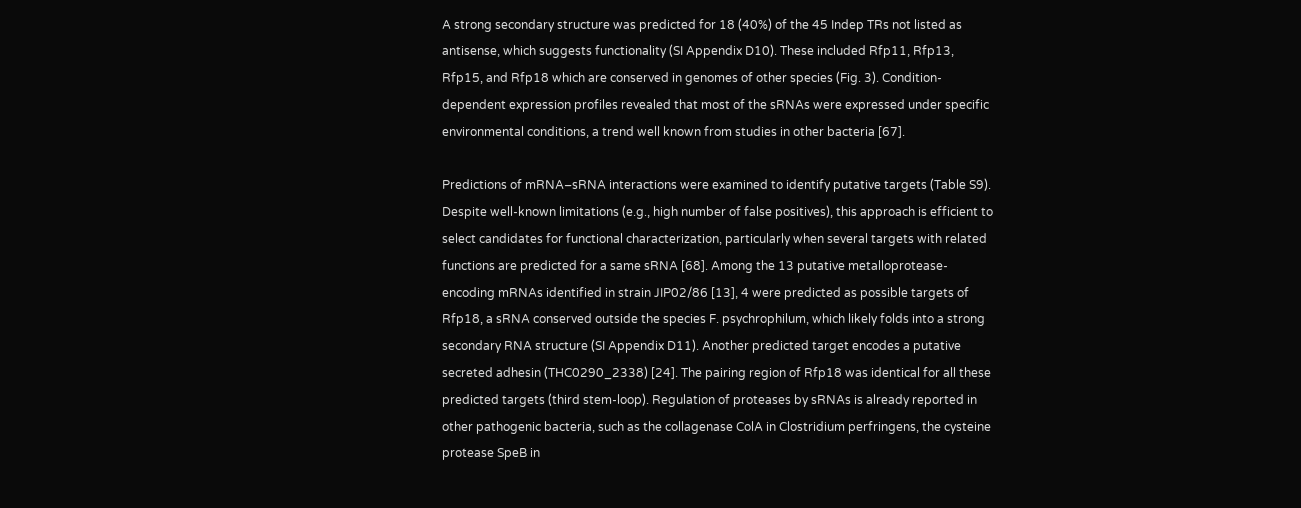A strong secondary structure was predicted for 18 (40%) of the 45 Indep TRs not listed as antisense, which suggests functionality (SI Appendix D10). These included Rfp11, Rfp13, Rfp15, and Rfp18 which are conserved in genomes of other species (Fig. 3). Condition-dependent expression profiles revealed that most of the sRNAs were expressed under specific environmental conditions, a trend well known from studies in other bacteria [67].

Predictions of mRNA–sRNA interactions were examined to identify putative targets (Table S9). Despite well-known limitations (e.g., high number of false positives), this approach is efficient to select candidates for functional characterization, particularly when several targets with related functions are predicted for a same sRNA [68]. Among the 13 putative metalloprotease-encoding mRNAs identified in strain JIP02/86 [13], 4 were predicted as possible targets of Rfp18, a sRNA conserved outside the species F. psychrophilum, which likely folds into a strong secondary RNA structure (SI Appendix D11). Another predicted target encodes a putative secreted adhesin (THC0290_2338) [24]. The pairing region of Rfp18 was identical for all these predicted targets (third stem-loop). Regulation of proteases by sRNAs is already reported in other pathogenic bacteria, such as the collagenase ColA in Clostridium perfringens, the cysteine protease SpeB in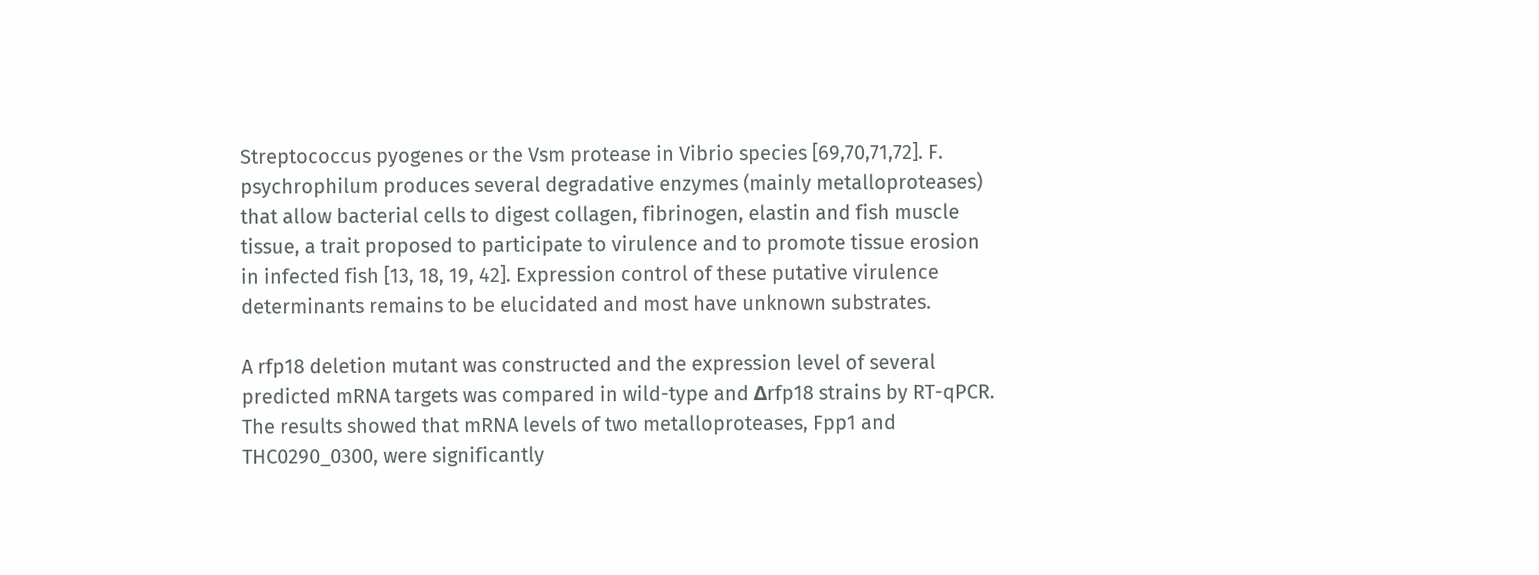Streptococcus pyogenes or the Vsm protease in Vibrio species [69,70,71,72]. F. psychrophilum produces several degradative enzymes (mainly metalloproteases) that allow bacterial cells to digest collagen, fibrinogen, elastin and fish muscle tissue, a trait proposed to participate to virulence and to promote tissue erosion in infected fish [13, 18, 19, 42]. Expression control of these putative virulence determinants remains to be elucidated and most have unknown substrates.

A rfp18 deletion mutant was constructed and the expression level of several predicted mRNA targets was compared in wild-type and Δrfp18 strains by RT-qPCR. The results showed that mRNA levels of two metalloproteases, Fpp1 and THC0290_0300, were significantly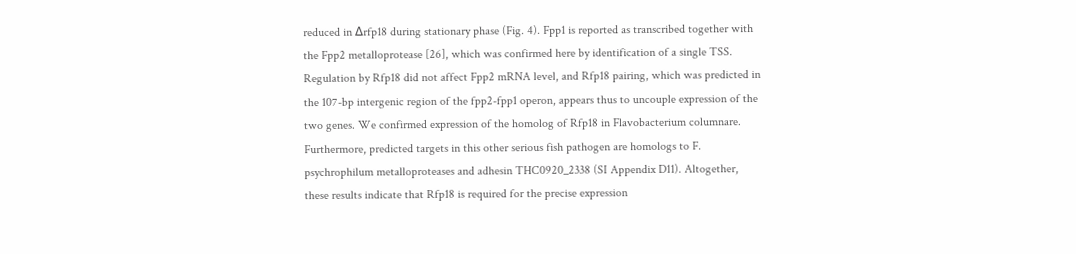reduced in Δrfp18 during stationary phase (Fig. 4). Fpp1 is reported as transcribed together with the Fpp2 metalloprotease [26], which was confirmed here by identification of a single TSS. Regulation by Rfp18 did not affect Fpp2 mRNA level, and Rfp18 pairing, which was predicted in the 107-bp intergenic region of the fpp2-fpp1 operon, appears thus to uncouple expression of the two genes. We confirmed expression of the homolog of Rfp18 in Flavobacterium columnare. Furthermore, predicted targets in this other serious fish pathogen are homologs to F. psychrophilum metalloproteases and adhesin THC0920_2338 (SI Appendix D11). Altogether, these results indicate that Rfp18 is required for the precise expression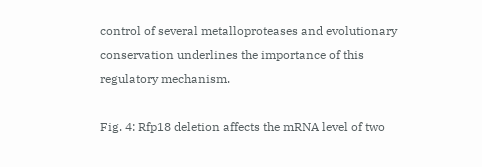control of several metalloproteases and evolutionary conservation underlines the importance of this regulatory mechanism.

Fig. 4: Rfp18 deletion affects the mRNA level of two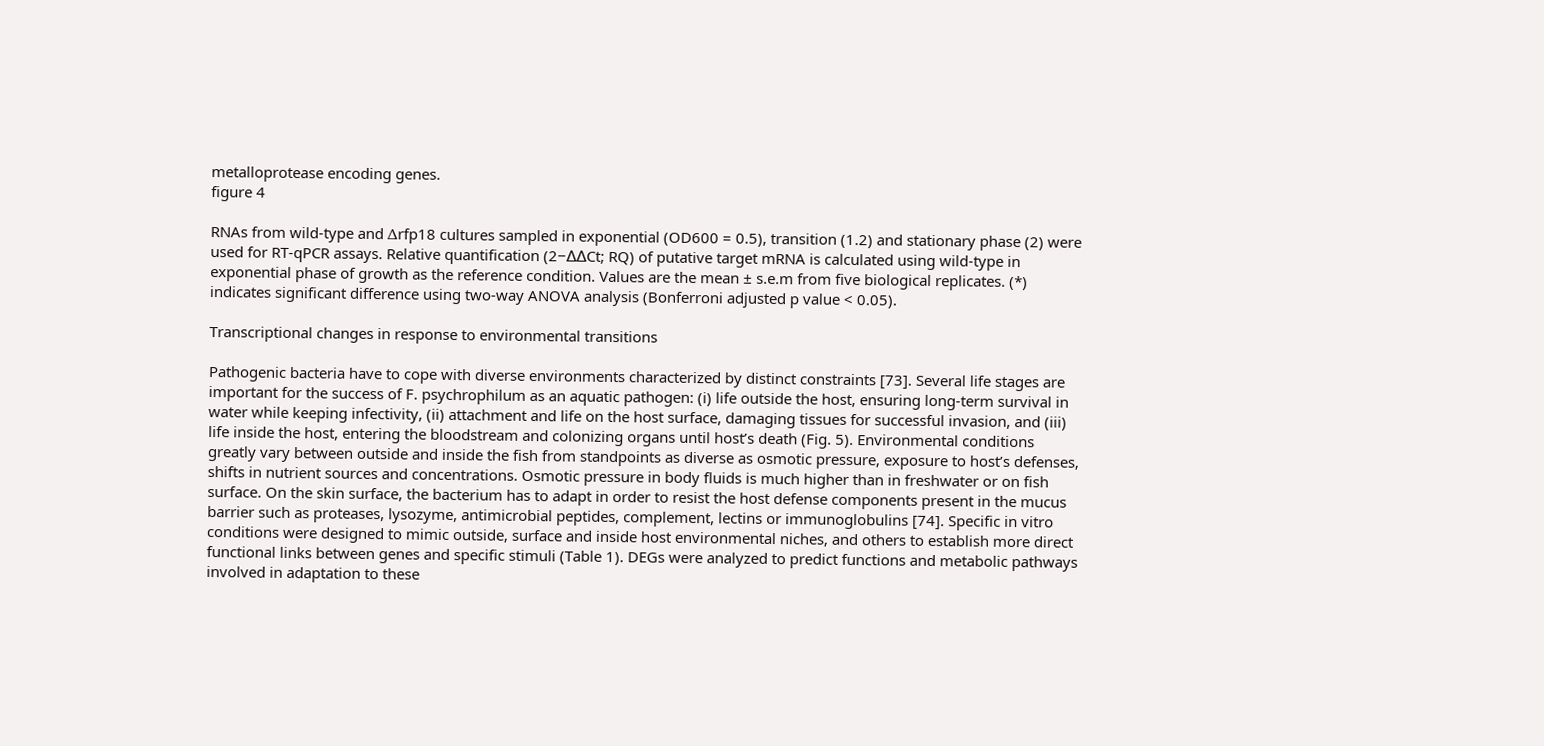metalloprotease encoding genes.
figure 4

RNAs from wild-type and Δrfp18 cultures sampled in exponential (OD600 = 0.5), transition (1.2) and stationary phase (2) were used for RT-qPCR assays. Relative quantification (2−∆∆Ct; RQ) of putative target mRNA is calculated using wild-type in exponential phase of growth as the reference condition. Values are the mean ± s.e.m from five biological replicates. (*) indicates significant difference using two-way ANOVA analysis (Bonferroni adjusted p value < 0.05).

Transcriptional changes in response to environmental transitions

Pathogenic bacteria have to cope with diverse environments characterized by distinct constraints [73]. Several life stages are important for the success of F. psychrophilum as an aquatic pathogen: (i) life outside the host, ensuring long-term survival in water while keeping infectivity, (ii) attachment and life on the host surface, damaging tissues for successful invasion, and (iii) life inside the host, entering the bloodstream and colonizing organs until host’s death (Fig. 5). Environmental conditions greatly vary between outside and inside the fish from standpoints as diverse as osmotic pressure, exposure to host’s defenses, shifts in nutrient sources and concentrations. Osmotic pressure in body fluids is much higher than in freshwater or on fish surface. On the skin surface, the bacterium has to adapt in order to resist the host defense components present in the mucus barrier such as proteases, lysozyme, antimicrobial peptides, complement, lectins or immunoglobulins [74]. Specific in vitro conditions were designed to mimic outside, surface and inside host environmental niches, and others to establish more direct functional links between genes and specific stimuli (Table 1). DEGs were analyzed to predict functions and metabolic pathways involved in adaptation to these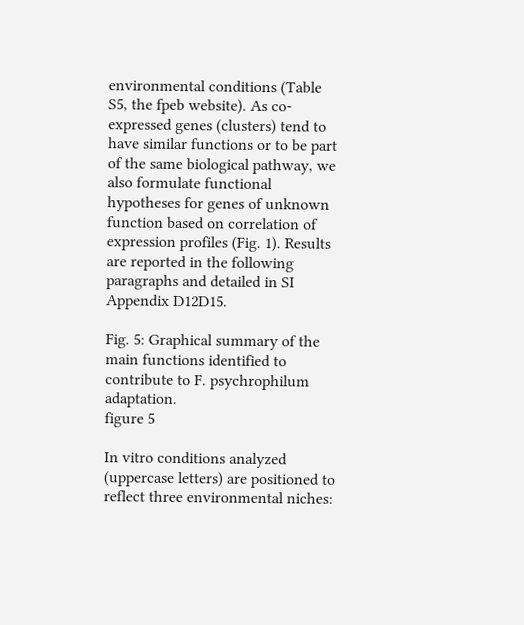environmental conditions (Table S5, the fpeb website). As co-expressed genes (clusters) tend to have similar functions or to be part of the same biological pathway, we also formulate functional hypotheses for genes of unknown function based on correlation of expression profiles (Fig. 1). Results are reported in the following paragraphs and detailed in SI Appendix D12D15.

Fig. 5: Graphical summary of the main functions identified to contribute to F. psychrophilum adaptation.
figure 5

In vitro conditions analyzed (uppercase letters) are positioned to reflect three environmental niches: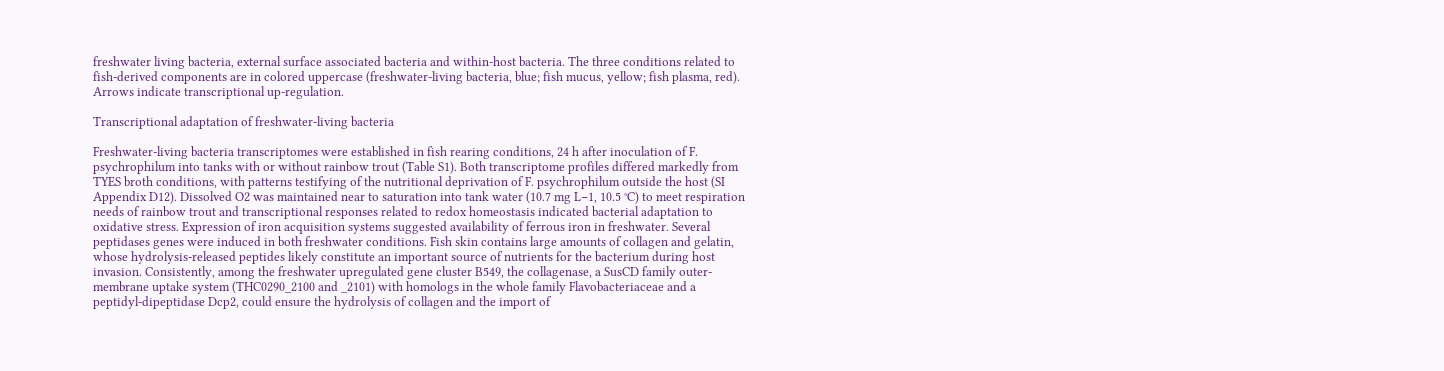freshwater living bacteria, external surface associated bacteria and within-host bacteria. The three conditions related to fish-derived components are in colored uppercase (freshwater-living bacteria, blue; fish mucus, yellow; fish plasma, red). Arrows indicate transcriptional up-regulation.

Transcriptional adaptation of freshwater-living bacteria

Freshwater-living bacteria transcriptomes were established in fish rearing conditions, 24 h after inoculation of F. psychrophilum into tanks with or without rainbow trout (Table S1). Both transcriptome profiles differed markedly from TYES broth conditions, with patterns testifying of the nutritional deprivation of F. psychrophilum outside the host (SI Appendix D12). Dissolved O2 was maintained near to saturation into tank water (10.7 mg L−1, 10.5 °C) to meet respiration needs of rainbow trout and transcriptional responses related to redox homeostasis indicated bacterial adaptation to oxidative stress. Expression of iron acquisition systems suggested availability of ferrous iron in freshwater. Several peptidases genes were induced in both freshwater conditions. Fish skin contains large amounts of collagen and gelatin, whose hydrolysis-released peptides likely constitute an important source of nutrients for the bacterium during host invasion. Consistently, among the freshwater upregulated gene cluster B549, the collagenase, a SusCD family outer-membrane uptake system (THC0290_2100 and _2101) with homologs in the whole family Flavobacteriaceae and a peptidyl-dipeptidase Dcp2, could ensure the hydrolysis of collagen and the import of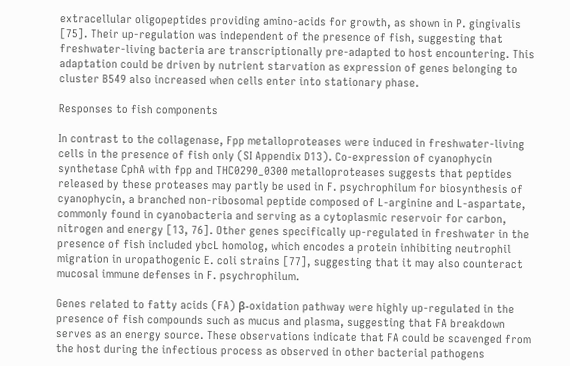extracellular oligopeptides providing amino-acids for growth, as shown in P. gingivalis [75]. Their up-regulation was independent of the presence of fish, suggesting that freshwater-living bacteria are transcriptionally pre-adapted to host encountering. This adaptation could be driven by nutrient starvation as expression of genes belonging to cluster B549 also increased when cells enter into stationary phase.

Responses to fish components

In contrast to the collagenase, Fpp metalloproteases were induced in freshwater-living cells in the presence of fish only (SI Appendix D13). Co-expression of cyanophycin synthetase CphA with fpp and THC0290_0300 metalloproteases suggests that peptides released by these proteases may partly be used in F. psychrophilum for biosynthesis of cyanophycin, a branched non-ribosomal peptide composed of L-arginine and L-aspartate, commonly found in cyanobacteria and serving as a cytoplasmic reservoir for carbon, nitrogen and energy [13, 76]. Other genes specifically up-regulated in freshwater in the presence of fish included ybcL homolog, which encodes a protein inhibiting neutrophil migration in uropathogenic E. coli strains [77], suggesting that it may also counteract mucosal immune defenses in F. psychrophilum.

Genes related to fatty acids (FA) β-oxidation pathway were highly up-regulated in the presence of fish compounds such as mucus and plasma, suggesting that FA breakdown serves as an energy source. These observations indicate that FA could be scavenged from the host during the infectious process as observed in other bacterial pathogens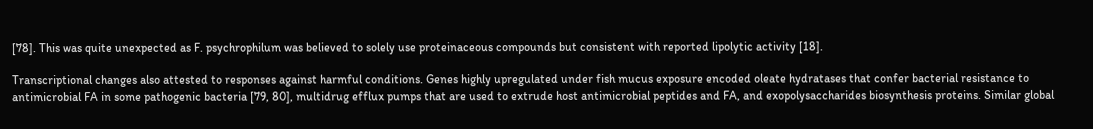[78]. This was quite unexpected as F. psychrophilum was believed to solely use proteinaceous compounds but consistent with reported lipolytic activity [18].

Transcriptional changes also attested to responses against harmful conditions. Genes highly upregulated under fish mucus exposure encoded oleate hydratases that confer bacterial resistance to antimicrobial FA in some pathogenic bacteria [79, 80], multidrug efflux pumps that are used to extrude host antimicrobial peptides and FA, and exopolysaccharides biosynthesis proteins. Similar global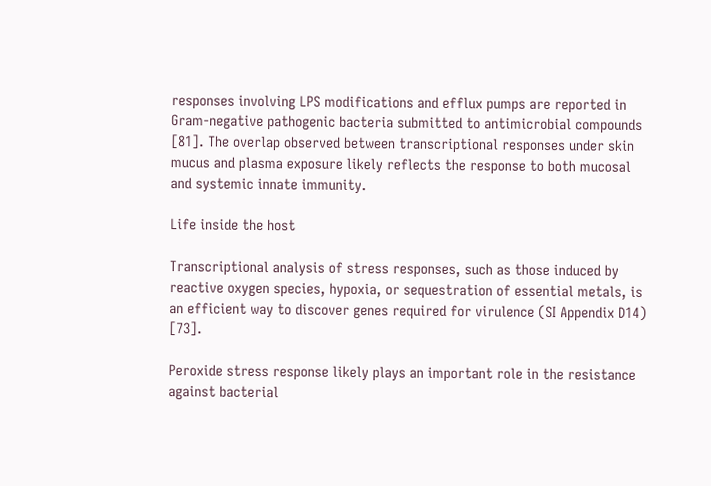responses involving LPS modifications and efflux pumps are reported in Gram-negative pathogenic bacteria submitted to antimicrobial compounds [81]. The overlap observed between transcriptional responses under skin mucus and plasma exposure likely reflects the response to both mucosal and systemic innate immunity.

Life inside the host

Transcriptional analysis of stress responses, such as those induced by reactive oxygen species, hypoxia, or sequestration of essential metals, is an efficient way to discover genes required for virulence (SI Appendix D14) [73].

Peroxide stress response likely plays an important role in the resistance against bacterial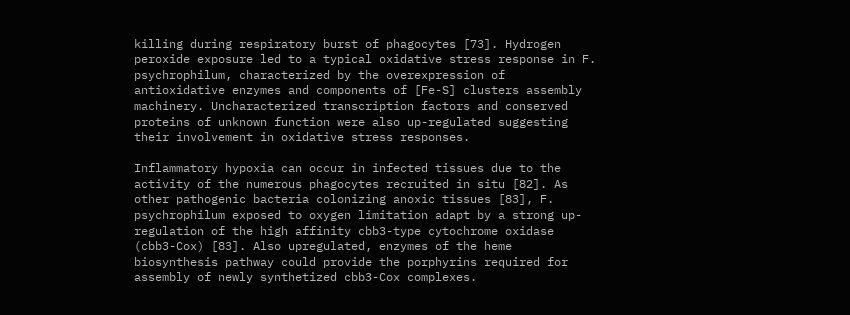killing during respiratory burst of phagocytes [73]. Hydrogen peroxide exposure led to a typical oxidative stress response in F. psychrophilum, characterized by the overexpression of antioxidative enzymes and components of [Fe-S] clusters assembly machinery. Uncharacterized transcription factors and conserved proteins of unknown function were also up-regulated suggesting their involvement in oxidative stress responses.

Inflammatory hypoxia can occur in infected tissues due to the activity of the numerous phagocytes recruited in situ [82]. As other pathogenic bacteria colonizing anoxic tissues [83], F. psychrophilum exposed to oxygen limitation adapt by a strong up-regulation of the high affinity cbb3-type cytochrome oxidase (cbb3-Cox) [83]. Also upregulated, enzymes of the heme biosynthesis pathway could provide the porphyrins required for assembly of newly synthetized cbb3-Cox complexes.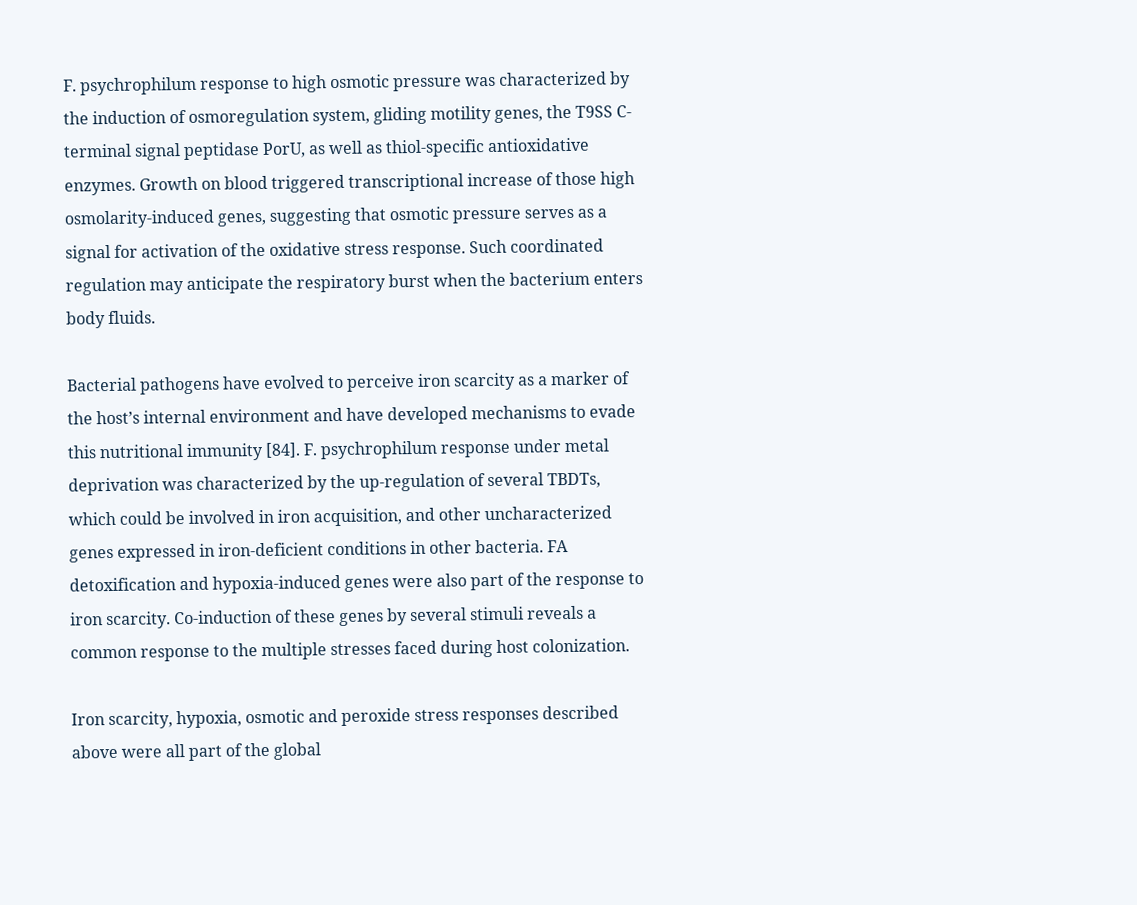F. psychrophilum response to high osmotic pressure was characterized by the induction of osmoregulation system, gliding motility genes, the T9SS C-terminal signal peptidase PorU, as well as thiol-specific antioxidative enzymes. Growth on blood triggered transcriptional increase of those high osmolarity-induced genes, suggesting that osmotic pressure serves as a signal for activation of the oxidative stress response. Such coordinated regulation may anticipate the respiratory burst when the bacterium enters body fluids.

Bacterial pathogens have evolved to perceive iron scarcity as a marker of the host’s internal environment and have developed mechanisms to evade this nutritional immunity [84]. F. psychrophilum response under metal deprivation was characterized by the up-regulation of several TBDTs, which could be involved in iron acquisition, and other uncharacterized genes expressed in iron-deficient conditions in other bacteria. FA detoxification and hypoxia-induced genes were also part of the response to iron scarcity. Co-induction of these genes by several stimuli reveals a common response to the multiple stresses faced during host colonization.

Iron scarcity, hypoxia, osmotic and peroxide stress responses described above were all part of the global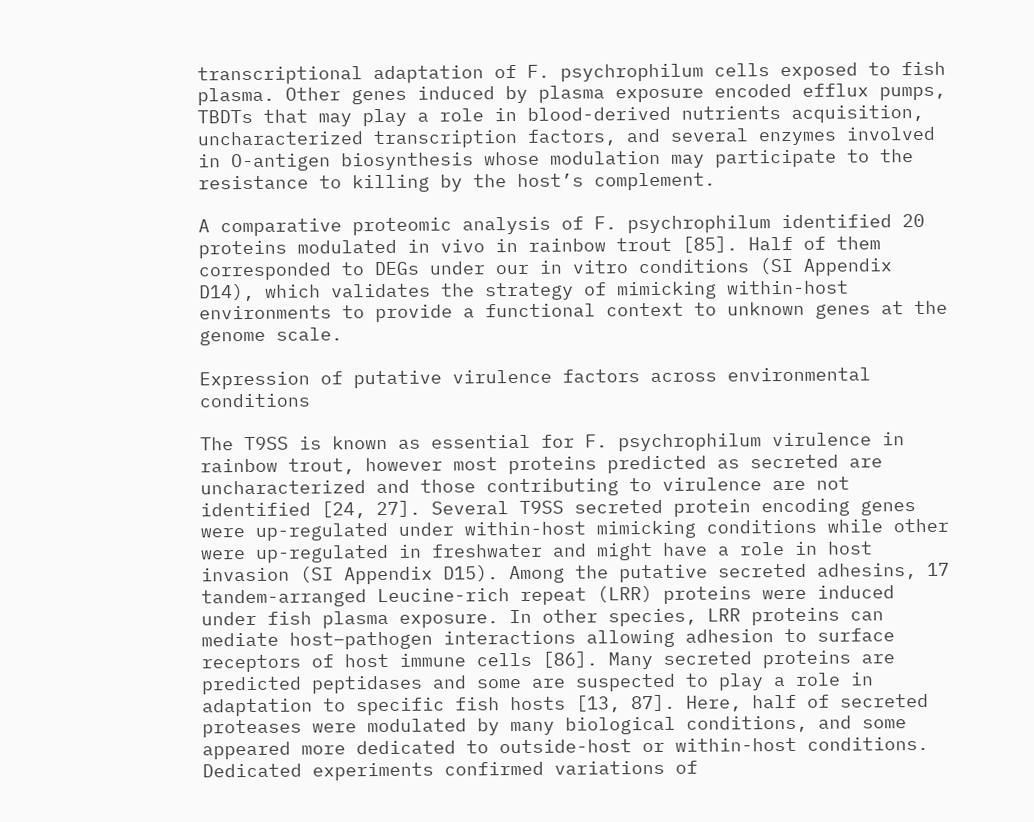transcriptional adaptation of F. psychrophilum cells exposed to fish plasma. Other genes induced by plasma exposure encoded efflux pumps, TBDTs that may play a role in blood-derived nutrients acquisition, uncharacterized transcription factors, and several enzymes involved in O-antigen biosynthesis whose modulation may participate to the resistance to killing by the host’s complement.

A comparative proteomic analysis of F. psychrophilum identified 20 proteins modulated in vivo in rainbow trout [85]. Half of them corresponded to DEGs under our in vitro conditions (SI Appendix D14), which validates the strategy of mimicking within-host environments to provide a functional context to unknown genes at the genome scale.

Expression of putative virulence factors across environmental conditions

The T9SS is known as essential for F. psychrophilum virulence in rainbow trout, however most proteins predicted as secreted are uncharacterized and those contributing to virulence are not identified [24, 27]. Several T9SS secreted protein encoding genes were up-regulated under within-host mimicking conditions while other were up-regulated in freshwater and might have a role in host invasion (SI Appendix D15). Among the putative secreted adhesins, 17 tandem-arranged Leucine-rich repeat (LRR) proteins were induced under fish plasma exposure. In other species, LRR proteins can mediate host–pathogen interactions allowing adhesion to surface receptors of host immune cells [86]. Many secreted proteins are predicted peptidases and some are suspected to play a role in adaptation to specific fish hosts [13, 87]. Here, half of secreted proteases were modulated by many biological conditions, and some appeared more dedicated to outside-host or within-host conditions. Dedicated experiments confirmed variations of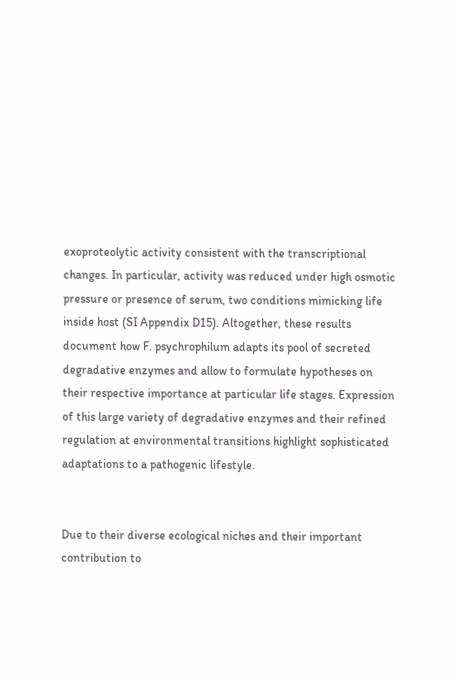exoproteolytic activity consistent with the transcriptional changes. In particular, activity was reduced under high osmotic pressure or presence of serum, two conditions mimicking life inside host (SI Appendix D15). Altogether, these results document how F. psychrophilum adapts its pool of secreted degradative enzymes and allow to formulate hypotheses on their respective importance at particular life stages. Expression of this large variety of degradative enzymes and their refined regulation at environmental transitions highlight sophisticated adaptations to a pathogenic lifestyle.


Due to their diverse ecological niches and their important contribution to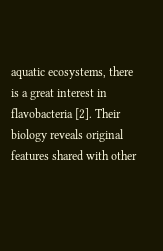aquatic ecosystems, there is a great interest in flavobacteria [2]. Their biology reveals original features shared with other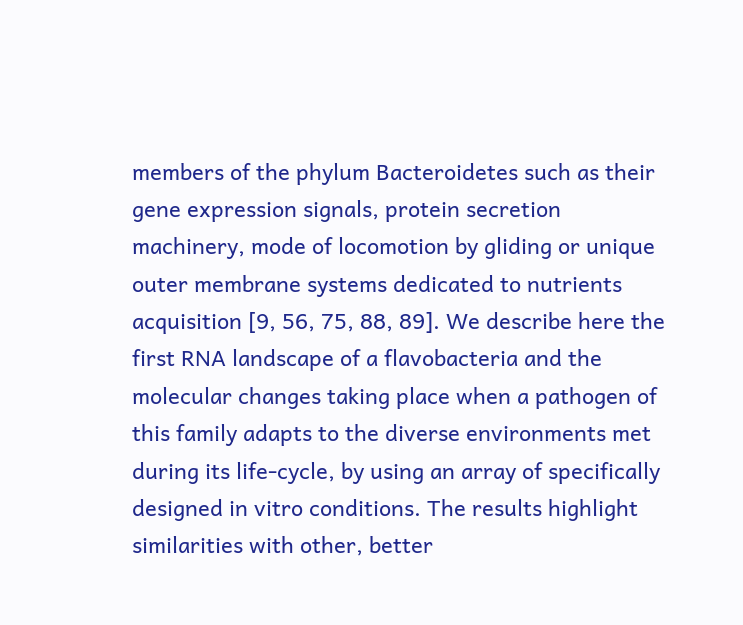members of the phylum Bacteroidetes such as their gene expression signals, protein secretion machinery, mode of locomotion by gliding or unique outer membrane systems dedicated to nutrients acquisition [9, 56, 75, 88, 89]. We describe here the first RNA landscape of a flavobacteria and the molecular changes taking place when a pathogen of this family adapts to the diverse environments met during its life-cycle, by using an array of specifically designed in vitro conditions. The results highlight similarities with other, better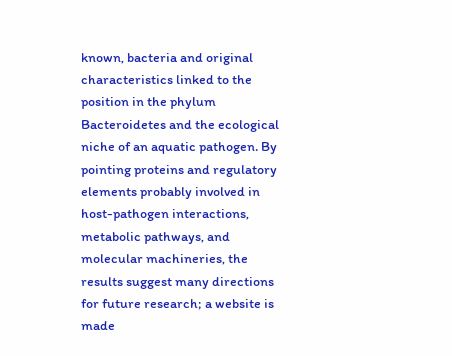known, bacteria and original characteristics linked to the position in the phylum Bacteroidetes and the ecological niche of an aquatic pathogen. By pointing proteins and regulatory elements probably involved in host-pathogen interactions, metabolic pathways, and molecular machineries, the results suggest many directions for future research; a website is made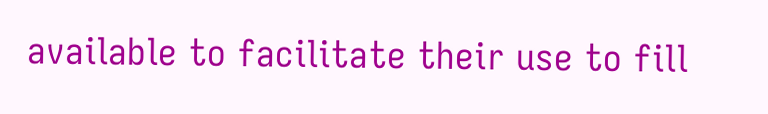available to facilitate their use to fill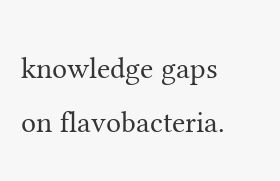knowledge gaps on flavobacteria.